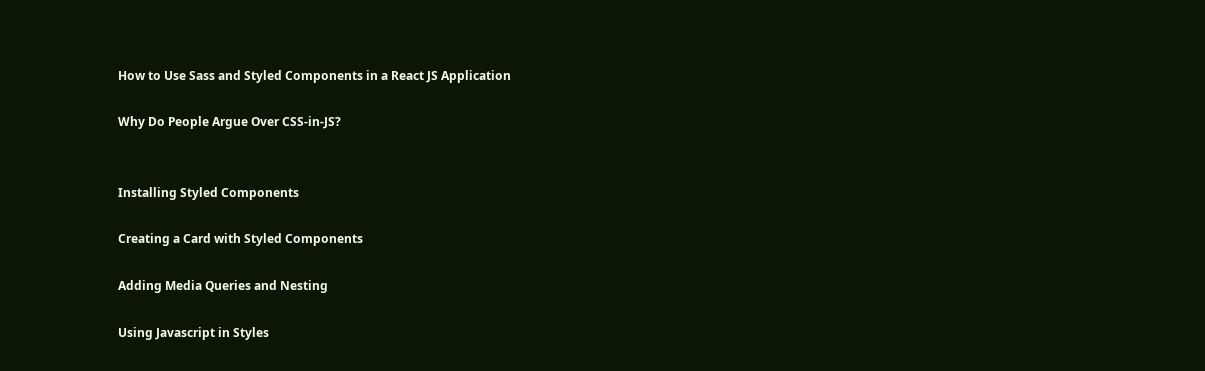How to Use Sass and Styled Components in a React JS Application

Why Do People Argue Over CSS-in-JS?


Installing Styled Components

Creating a Card with Styled Components

Adding Media Queries and Nesting

Using Javascript in Styles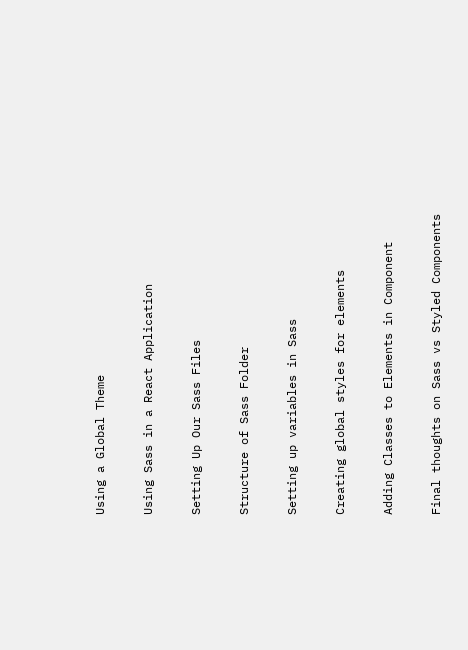Using a Global Theme

Using Sass in a React Application

Setting Up Our Sass Files

Structure of Sass Folder

Setting up variables in Sass

Creating global styles for elements

Adding Classes to Elements in Component

Final thoughts on Sass vs Styled Components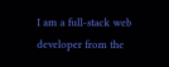I am a full-stack web developer from the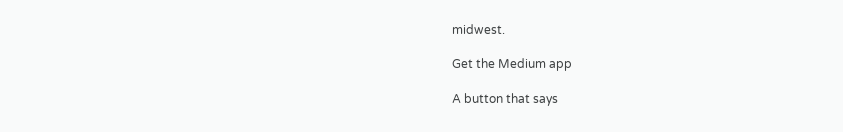midwest.

Get the Medium app

A button that says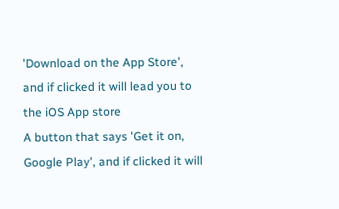'Download on the App Store', and if clicked it will lead you to the iOS App store
A button that says 'Get it on, Google Play', and if clicked it will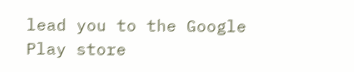lead you to the Google Play store